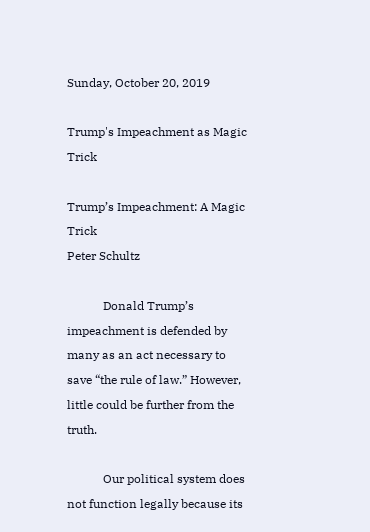Sunday, October 20, 2019

Trump's Impeachment as Magic Trick

Trump’s Impeachment: A Magic Trick
Peter Schultz

            Donald Trump’s impeachment is defended by many as an act necessary to save “the rule of law.” However, little could be further from the truth.

            Our political system does not function legally because its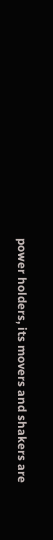power holders, its movers and shakers are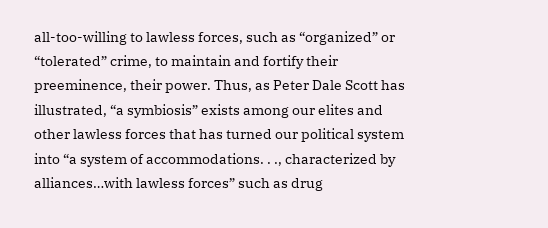all-too-willing to lawless forces, such as “organized” or “tolerated” crime, to maintain and fortify their preeminence, their power. Thus, as Peter Dale Scott has illustrated, “a symbiosis” exists among our elites and other lawless forces that has turned our political system into “a system of accommodations. . ., characterized by alliances…with lawless forces” such as drug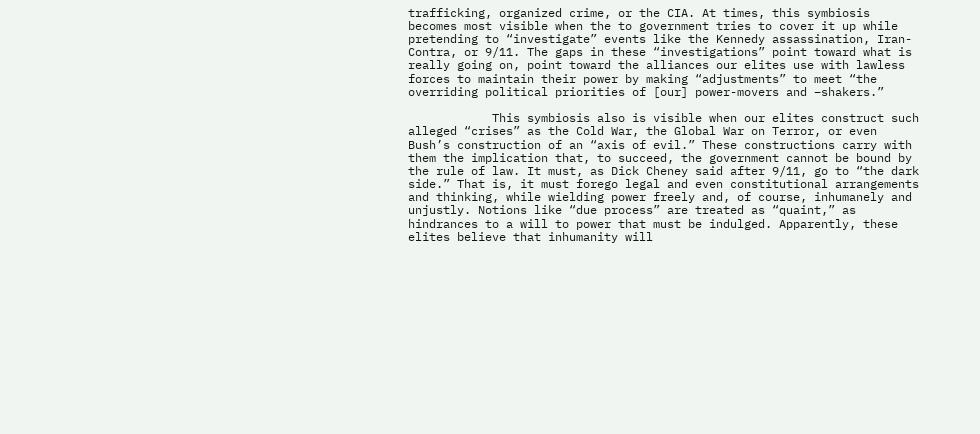trafficking, organized crime, or the CIA. At times, this symbiosis becomes most visible when the to government tries to cover it up while pretending to “investigate” events like the Kennedy assassination, Iran-Contra, or 9/11. The gaps in these “investigations” point toward what is really going on, point toward the alliances our elites use with lawless forces to maintain their power by making “adjustments” to meet “the overriding political priorities of [our] power-movers and –shakers.”

            This symbiosis also is visible when our elites construct such alleged “crises” as the Cold War, the Global War on Terror, or even Bush’s construction of an “axis of evil.” These constructions carry with them the implication that, to succeed, the government cannot be bound by the rule of law. It must, as Dick Cheney said after 9/11, go to “the dark side.” That is, it must forego legal and even constitutional arrangements and thinking, while wielding power freely and, of course, inhumanely and unjustly. Notions like “due process” are treated as “quaint,” as hindrances to a will to power that must be indulged. Apparently, these elites believe that inhumanity will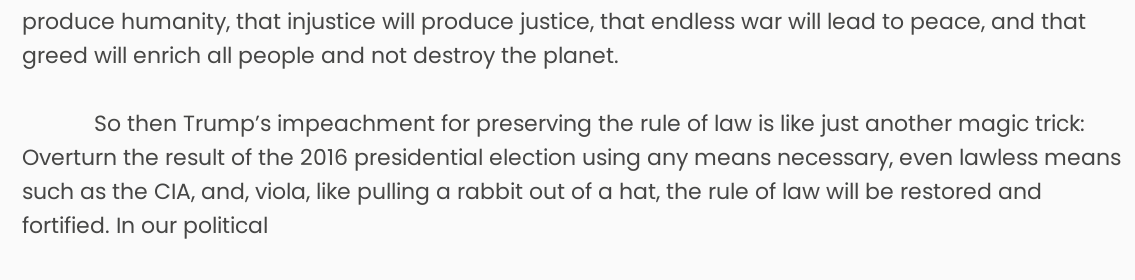produce humanity, that injustice will produce justice, that endless war will lead to peace, and that greed will enrich all people and not destroy the planet.

            So then Trump’s impeachment for preserving the rule of law is like just another magic trick: Overturn the result of the 2016 presidential election using any means necessary, even lawless means such as the CIA, and, viola, like pulling a rabbit out of a hat, the rule of law will be restored and fortified. In our political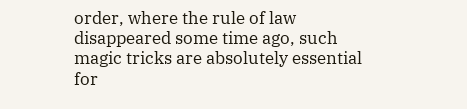order, where the rule of law disappeared some time ago, such magic tricks are absolutely essential for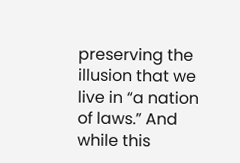preserving the illusion that we live in “a nation of laws.” And while this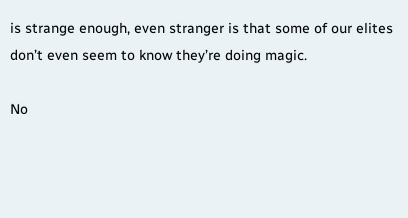is strange enough, even stranger is that some of our elites don’t even seem to know they’re doing magic.

No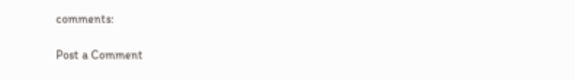comments:

Post a Comment